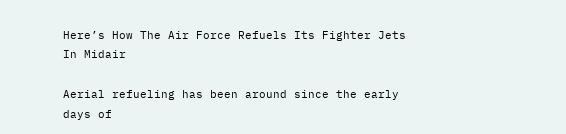Here’s How The Air Force Refuels Its Fighter Jets In Midair

Aerial refueling has been around since the early days of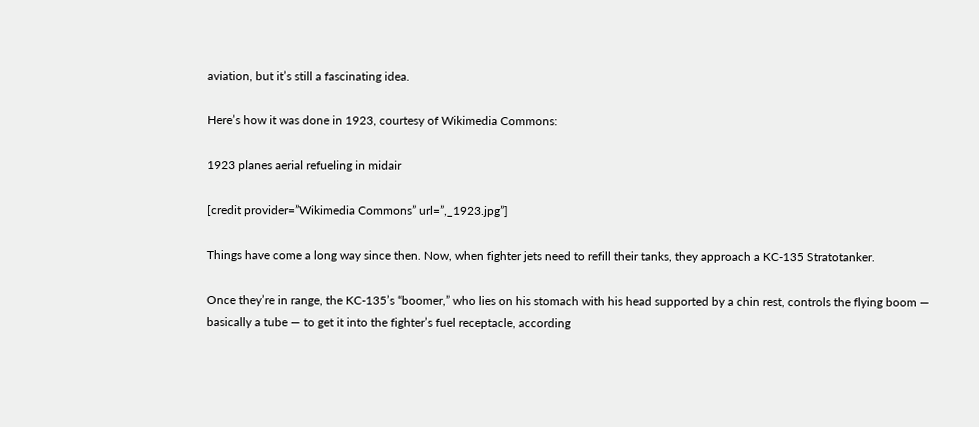aviation, but it’s still a fascinating idea.

Here’s how it was done in 1923, courtesy of Wikimedia Commons:

1923 planes aerial refueling in midair

[credit provider=”Wikimedia Commons” url=”,_1923.jpg”]

Things have come a long way since then. Now, when fighter jets need to refill their tanks, they approach a KC-135 Stratotanker.

Once they’re in range, the KC-135’s “boomer,” who lies on his stomach with his head supported by a chin rest, controls the flying boom — basically a tube — to get it into the fighter’s fuel receptacle, according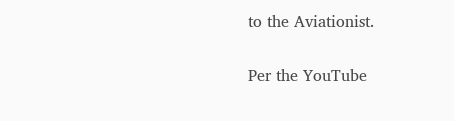to the Aviationist.

Per the YouTube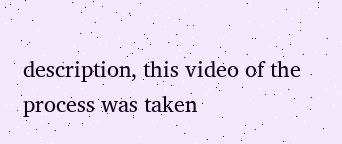description, this video of the process was taken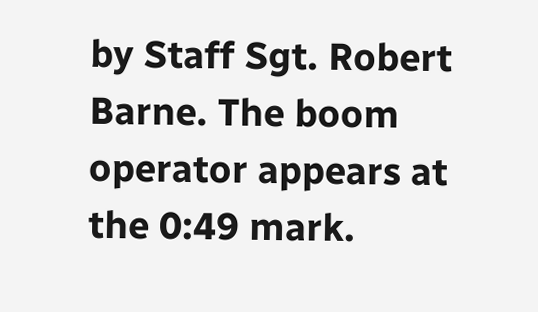by Staff Sgt. Robert Barne. The boom operator appears at the 0:49 mark.